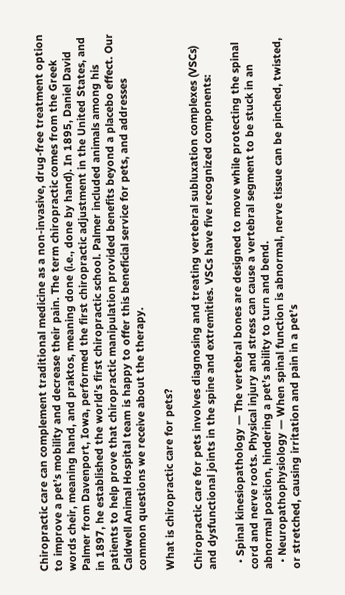Chiropractic care can complement traditional medicine as a non-invasive, drug-free treatment option to improve a pet’s mobility and decrease their pain. The term chiropractic comes from the Greek words cheir, meaning hand, and praktos, meaning done (i.e., done by hand). In 1895, Daniel David Palmer from Davenport, Iowa, performed the first chiropractic adjustment in the United States, and in 1897, he established the world’s first chiropractic school. Palmer included animals among his patients to help prove that chiropractic manipulation provided benefits beyond a placebo effect. Our Caldwell Animal Hospital team is happy to offer this beneficial service for pets, and addresses common questions we receive about the therapy.

What is chiropractic care for pets?

Chiropractic care for pets involves diagnosing and treating vertebral subluxation complexes (VSCs) and dysfunctional joints in the spine and extremities. VSCs have five recognized components:

  • Spinal kinesiopathology — The vertebral bones are designed to move while protecting the spinal cord and nerve roots. Physical injury and stress can cause a vertebral segment to be stuck in an abnormal position, hindering a pet’s ability to turn and bend.
  • Neuropathophysiology — When spinal function is abnormal, nerve tissue can be pinched, twisted, or stretched, causing irritation and pain in a pet’s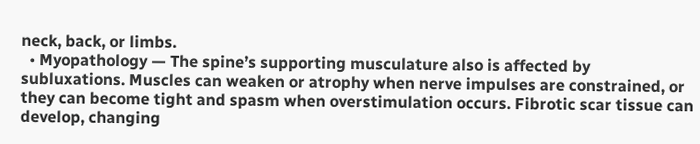neck, back, or limbs.
  • Myopathology — The spine’s supporting musculature also is affected by subluxations. Muscles can weaken or atrophy when nerve impulses are constrained, or they can become tight and spasm when overstimulation occurs. Fibrotic scar tissue can develop, changing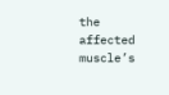the affected muscle’s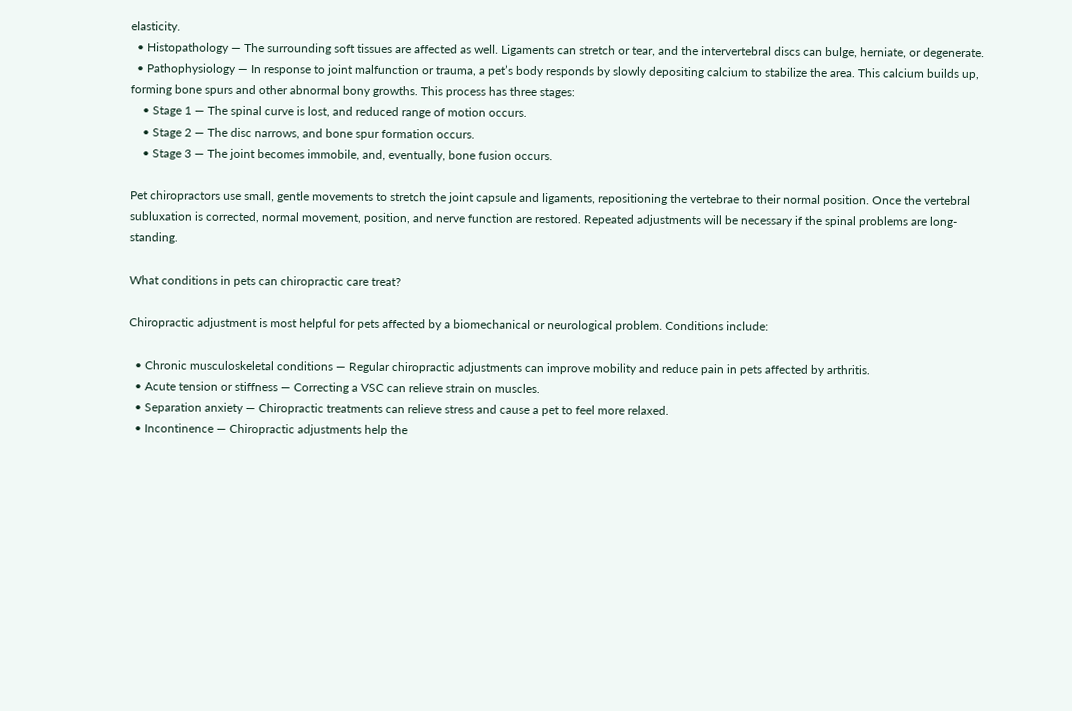elasticity.
  • Histopathology — The surrounding soft tissues are affected as well. Ligaments can stretch or tear, and the intervertebral discs can bulge, herniate, or degenerate.
  • Pathophysiology — In response to joint malfunction or trauma, a pet’s body responds by slowly depositing calcium to stabilize the area. This calcium builds up, forming bone spurs and other abnormal bony growths. This process has three stages:
    • Stage 1 — The spinal curve is lost, and reduced range of motion occurs.
    • Stage 2 — The disc narrows, and bone spur formation occurs.
    • Stage 3 — The joint becomes immobile, and, eventually, bone fusion occurs.

Pet chiropractors use small, gentle movements to stretch the joint capsule and ligaments, repositioning the vertebrae to their normal position. Once the vertebral subluxation is corrected, normal movement, position, and nerve function are restored. Repeated adjustments will be necessary if the spinal problems are long-standing.

What conditions in pets can chiropractic care treat?

Chiropractic adjustment is most helpful for pets affected by a biomechanical or neurological problem. Conditions include:

  • Chronic musculoskeletal conditions — Regular chiropractic adjustments can improve mobility and reduce pain in pets affected by arthritis.
  • Acute tension or stiffness — Correcting a VSC can relieve strain on muscles.
  • Separation anxiety — Chiropractic treatments can relieve stress and cause a pet to feel more relaxed.
  • Incontinence — Chiropractic adjustments help the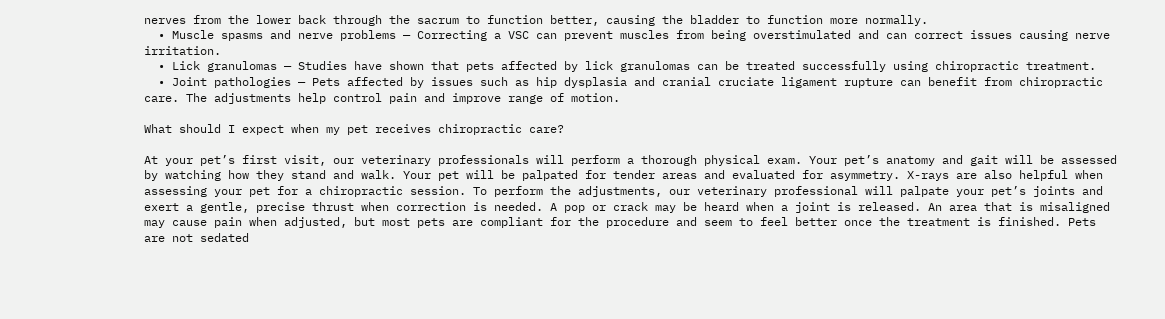nerves from the lower back through the sacrum to function better, causing the bladder to function more normally.
  • Muscle spasms and nerve problems — Correcting a VSC can prevent muscles from being overstimulated and can correct issues causing nerve irritation.
  • Lick granulomas — Studies have shown that pets affected by lick granulomas can be treated successfully using chiropractic treatment.
  • Joint pathologies — Pets affected by issues such as hip dysplasia and cranial cruciate ligament rupture can benefit from chiropractic care. The adjustments help control pain and improve range of motion.

What should I expect when my pet receives chiropractic care?

At your pet’s first visit, our veterinary professionals will perform a thorough physical exam. Your pet’s anatomy and gait will be assessed by watching how they stand and walk. Your pet will be palpated for tender areas and evaluated for asymmetry. X-rays are also helpful when assessing your pet for a chiropractic session. To perform the adjustments, our veterinary professional will palpate your pet’s joints and exert a gentle, precise thrust when correction is needed. A pop or crack may be heard when a joint is released. An area that is misaligned may cause pain when adjusted, but most pets are compliant for the procedure and seem to feel better once the treatment is finished. Pets are not sedated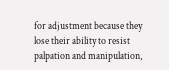for adjustment because they lose their ability to resist palpation and manipulation,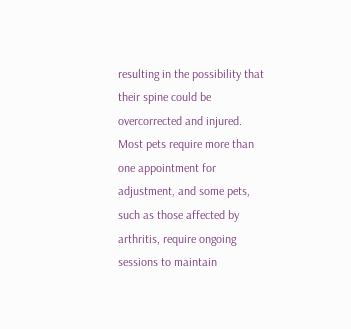resulting in the possibility that their spine could be overcorrected and injured. Most pets require more than one appointment for adjustment, and some pets, such as those affected by arthritis, require ongoing sessions to maintain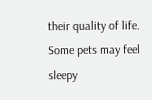their quality of life. Some pets may feel sleepy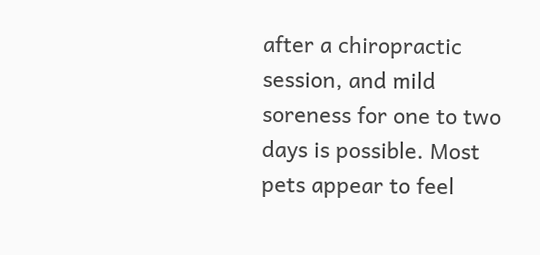after a chiropractic session, and mild soreness for one to two days is possible. Most pets appear to feel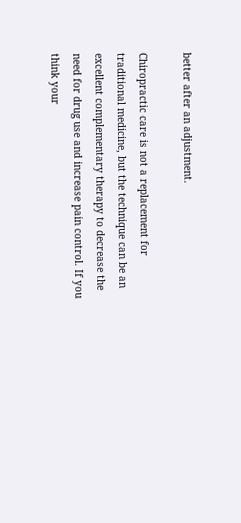better after an adjustment.

Chiropractic care is not a replacement for traditional medicine, but the technique can be an excellent complementary therapy to decrease the need for drug use and increase pain control. If you think your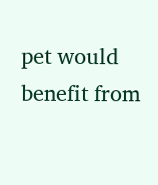pet would benefit from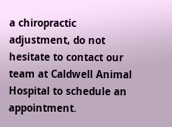a chiropractic adjustment, do not hesitate to contact our team at Caldwell Animal Hospital to schedule an appointment.